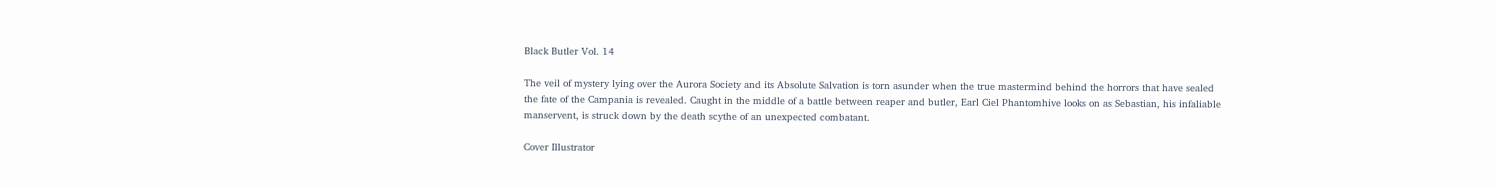Black Butler Vol. 14

The veil of mystery lying over the Aurora Society and its Absolute Salvation is torn asunder when the true mastermind behind the horrors that have sealed the fate of the Campania is revealed. Caught in the middle of a battle between reaper and butler, Earl Ciel Phantomhive looks on as Sebastian, his infaliable manservent, is struck down by the death scythe of an unexpected combatant.

Cover Illustrator